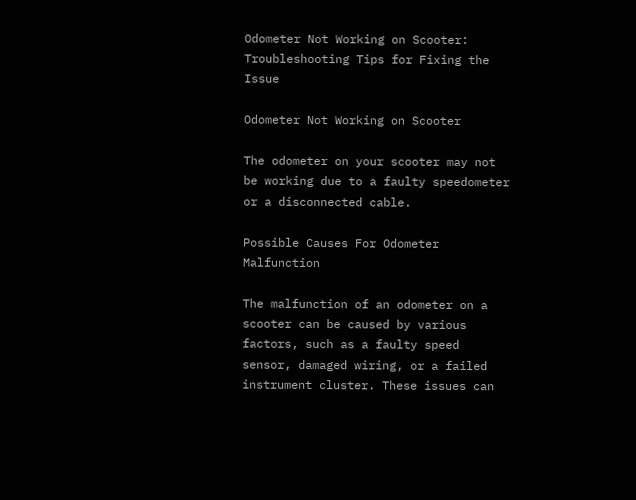Odometer Not Working on Scooter: Troubleshooting Tips for Fixing the Issue

Odometer Not Working on Scooter

The odometer on your scooter may not be working due to a faulty speedometer or a disconnected cable.

Possible Causes For Odometer Malfunction

The malfunction of an odometer on a scooter can be caused by various factors, such as a faulty speed sensor, damaged wiring, or a failed instrument cluster. These issues can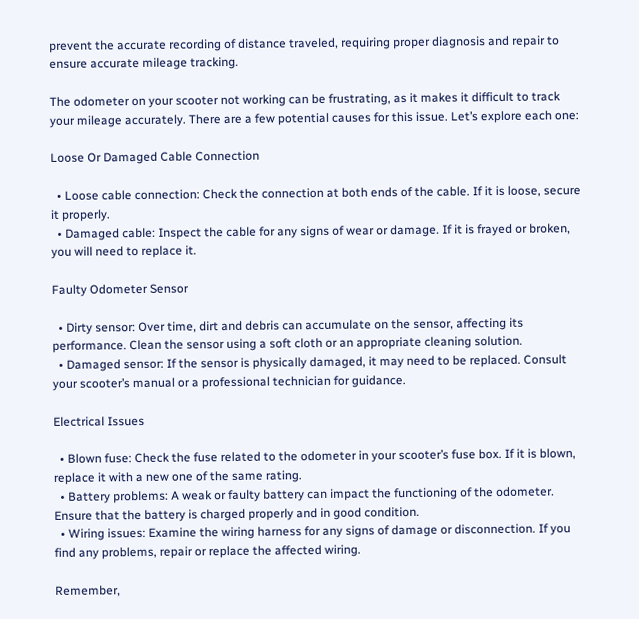prevent the accurate recording of distance traveled, requiring proper diagnosis and repair to ensure accurate mileage tracking.

The odometer on your scooter not working can be frustrating, as it makes it difficult to track your mileage accurately. There are a few potential causes for this issue. Let’s explore each one:

Loose Or Damaged Cable Connection

  • Loose cable connection: Check the connection at both ends of the cable. If it is loose, secure it properly.
  • Damaged cable: Inspect the cable for any signs of wear or damage. If it is frayed or broken, you will need to replace it.

Faulty Odometer Sensor

  • Dirty sensor: Over time, dirt and debris can accumulate on the sensor, affecting its performance. Clean the sensor using a soft cloth or an appropriate cleaning solution.
  • Damaged sensor: If the sensor is physically damaged, it may need to be replaced. Consult your scooter’s manual or a professional technician for guidance.

Electrical Issues

  • Blown fuse: Check the fuse related to the odometer in your scooter’s fuse box. If it is blown, replace it with a new one of the same rating.
  • Battery problems: A weak or faulty battery can impact the functioning of the odometer. Ensure that the battery is charged properly and in good condition.
  • Wiring issues: Examine the wiring harness for any signs of damage or disconnection. If you find any problems, repair or replace the affected wiring.

Remember,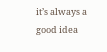it’s always a good idea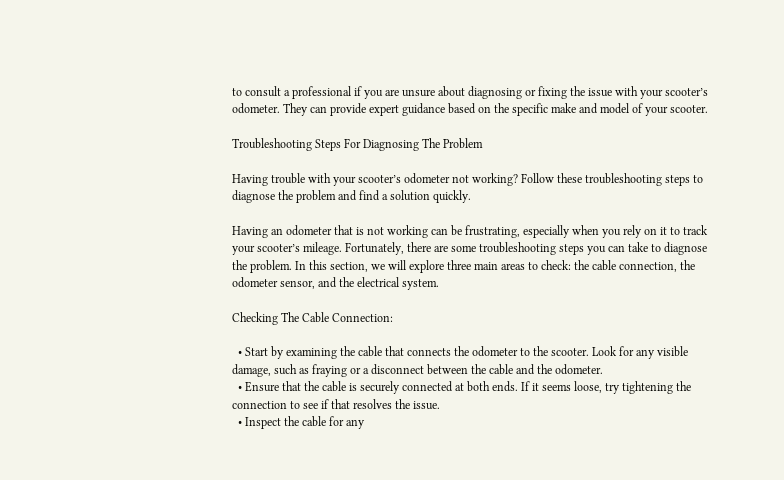to consult a professional if you are unsure about diagnosing or fixing the issue with your scooter’s odometer. They can provide expert guidance based on the specific make and model of your scooter.

Troubleshooting Steps For Diagnosing The Problem

Having trouble with your scooter’s odometer not working? Follow these troubleshooting steps to diagnose the problem and find a solution quickly.

Having an odometer that is not working can be frustrating, especially when you rely on it to track your scooter’s mileage. Fortunately, there are some troubleshooting steps you can take to diagnose the problem. In this section, we will explore three main areas to check: the cable connection, the odometer sensor, and the electrical system.

Checking The Cable Connection:

  • Start by examining the cable that connects the odometer to the scooter. Look for any visible damage, such as fraying or a disconnect between the cable and the odometer.
  • Ensure that the cable is securely connected at both ends. If it seems loose, try tightening the connection to see if that resolves the issue.
  • Inspect the cable for any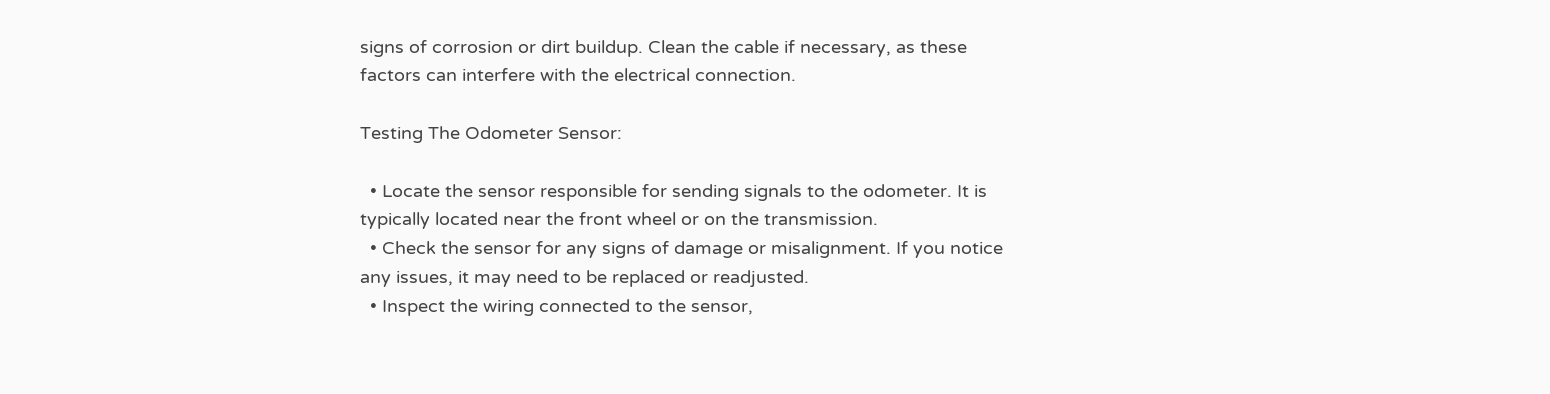signs of corrosion or dirt buildup. Clean the cable if necessary, as these factors can interfere with the electrical connection.

Testing The Odometer Sensor:

  • Locate the sensor responsible for sending signals to the odometer. It is typically located near the front wheel or on the transmission.
  • Check the sensor for any signs of damage or misalignment. If you notice any issues, it may need to be replaced or readjusted.
  • Inspect the wiring connected to the sensor,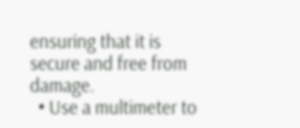ensuring that it is secure and free from damage.
  • Use a multimeter to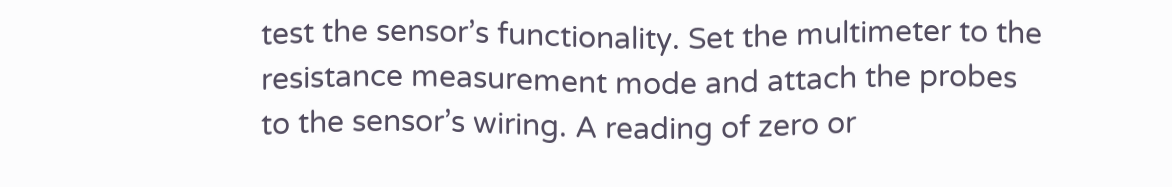test the sensor’s functionality. Set the multimeter to the resistance measurement mode and attach the probes to the sensor’s wiring. A reading of zero or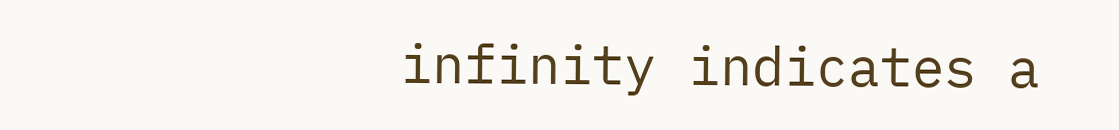infinity indicates a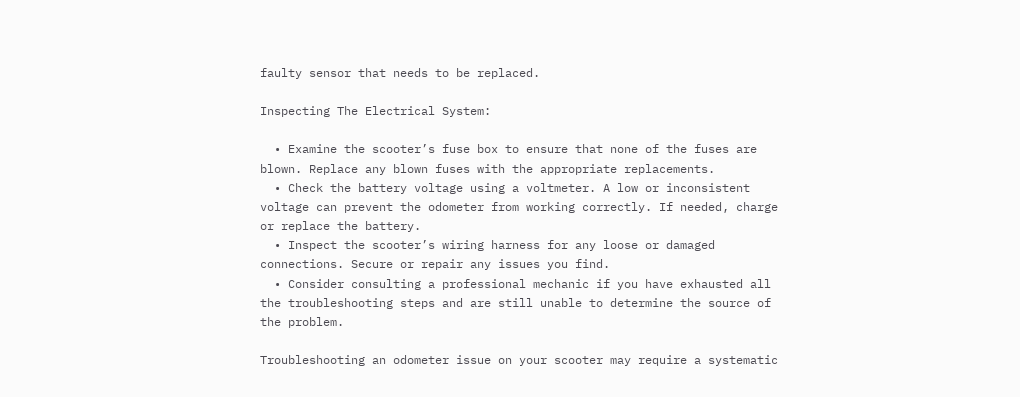faulty sensor that needs to be replaced.

Inspecting The Electrical System:

  • Examine the scooter’s fuse box to ensure that none of the fuses are blown. Replace any blown fuses with the appropriate replacements.
  • Check the battery voltage using a voltmeter. A low or inconsistent voltage can prevent the odometer from working correctly. If needed, charge or replace the battery.
  • Inspect the scooter’s wiring harness for any loose or damaged connections. Secure or repair any issues you find.
  • Consider consulting a professional mechanic if you have exhausted all the troubleshooting steps and are still unable to determine the source of the problem.

Troubleshooting an odometer issue on your scooter may require a systematic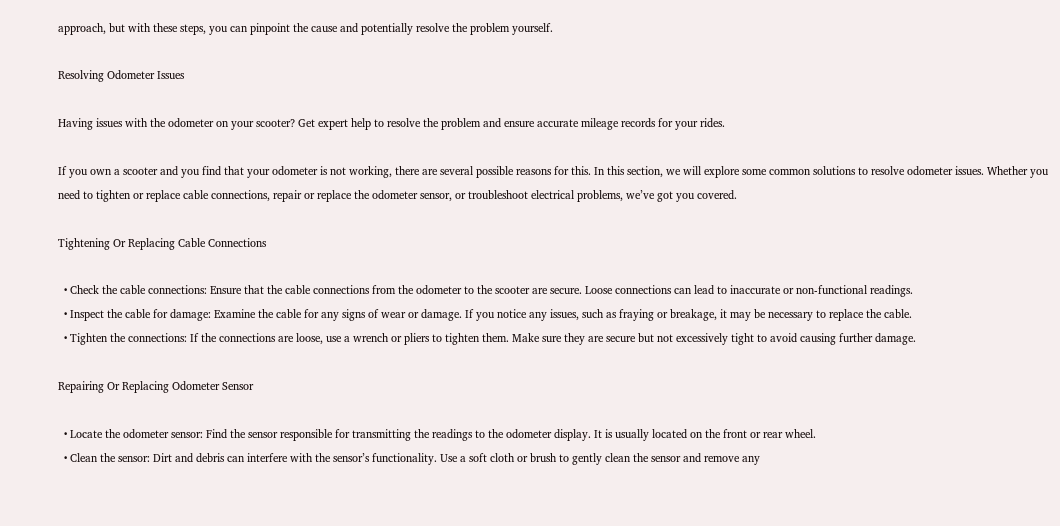approach, but with these steps, you can pinpoint the cause and potentially resolve the problem yourself.

Resolving Odometer Issues

Having issues with the odometer on your scooter? Get expert help to resolve the problem and ensure accurate mileage records for your rides.

If you own a scooter and you find that your odometer is not working, there are several possible reasons for this. In this section, we will explore some common solutions to resolve odometer issues. Whether you need to tighten or replace cable connections, repair or replace the odometer sensor, or troubleshoot electrical problems, we’ve got you covered.

Tightening Or Replacing Cable Connections

  • Check the cable connections: Ensure that the cable connections from the odometer to the scooter are secure. Loose connections can lead to inaccurate or non-functional readings.
  • Inspect the cable for damage: Examine the cable for any signs of wear or damage. If you notice any issues, such as fraying or breakage, it may be necessary to replace the cable.
  • Tighten the connections: If the connections are loose, use a wrench or pliers to tighten them. Make sure they are secure but not excessively tight to avoid causing further damage.

Repairing Or Replacing Odometer Sensor

  • Locate the odometer sensor: Find the sensor responsible for transmitting the readings to the odometer display. It is usually located on the front or rear wheel.
  • Clean the sensor: Dirt and debris can interfere with the sensor’s functionality. Use a soft cloth or brush to gently clean the sensor and remove any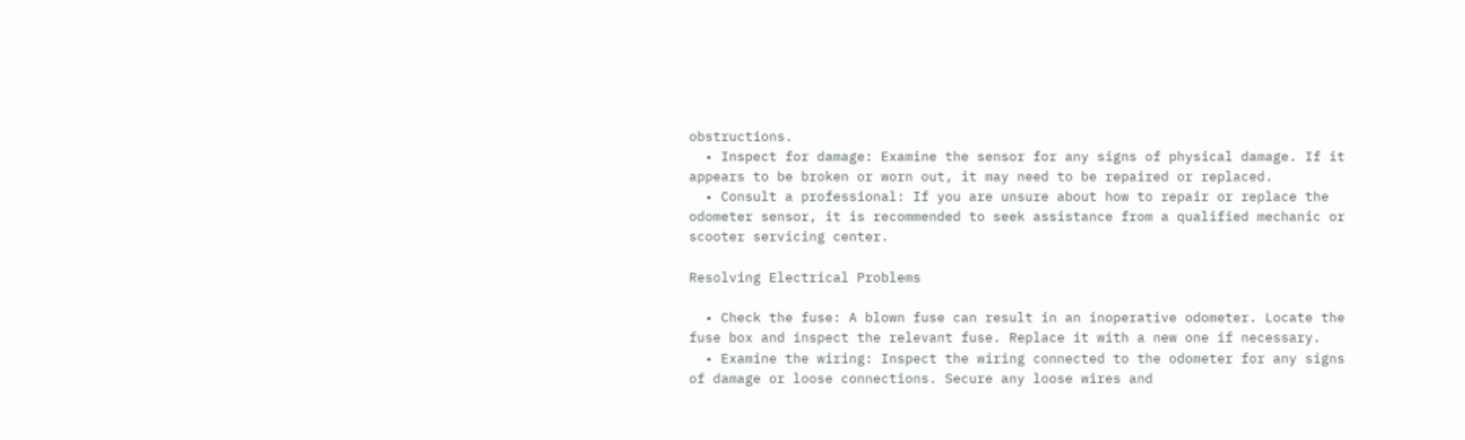obstructions.
  • Inspect for damage: Examine the sensor for any signs of physical damage. If it appears to be broken or worn out, it may need to be repaired or replaced.
  • Consult a professional: If you are unsure about how to repair or replace the odometer sensor, it is recommended to seek assistance from a qualified mechanic or scooter servicing center.

Resolving Electrical Problems

  • Check the fuse: A blown fuse can result in an inoperative odometer. Locate the fuse box and inspect the relevant fuse. Replace it with a new one if necessary.
  • Examine the wiring: Inspect the wiring connected to the odometer for any signs of damage or loose connections. Secure any loose wires and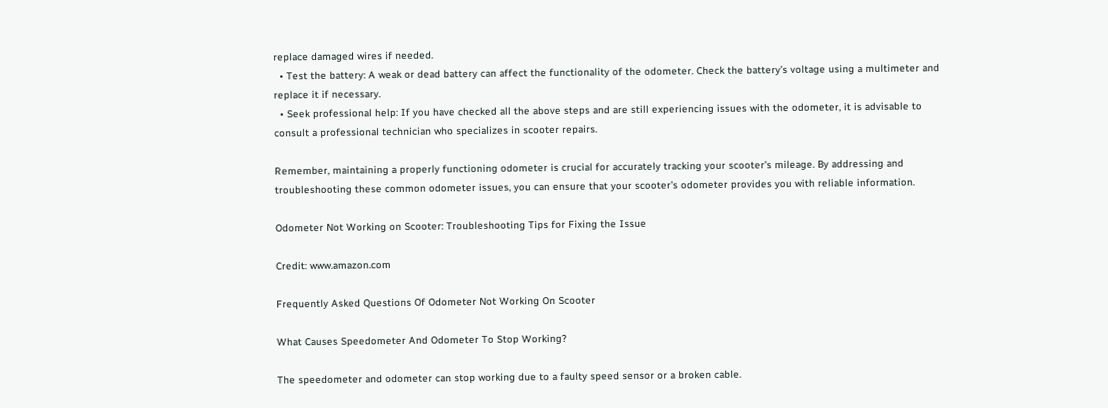replace damaged wires if needed.
  • Test the battery: A weak or dead battery can affect the functionality of the odometer. Check the battery’s voltage using a multimeter and replace it if necessary.
  • Seek professional help: If you have checked all the above steps and are still experiencing issues with the odometer, it is advisable to consult a professional technician who specializes in scooter repairs.

Remember, maintaining a properly functioning odometer is crucial for accurately tracking your scooter’s mileage. By addressing and troubleshooting these common odometer issues, you can ensure that your scooter’s odometer provides you with reliable information.

Odometer Not Working on Scooter: Troubleshooting Tips for Fixing the Issue

Credit: www.amazon.com

Frequently Asked Questions Of Odometer Not Working On Scooter

What Causes Speedometer And Odometer To Stop Working?

The speedometer and odometer can stop working due to a faulty speed sensor or a broken cable.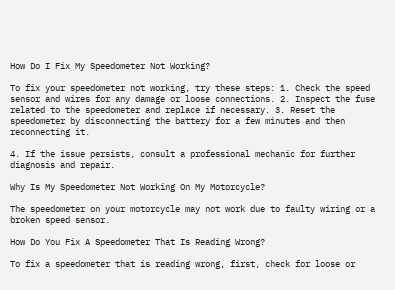How Do I Fix My Speedometer Not Working?

To fix your speedometer not working, try these steps: 1. Check the speed sensor and wires for any damage or loose connections. 2. Inspect the fuse related to the speedometer and replace if necessary. 3. Reset the speedometer by disconnecting the battery for a few minutes and then reconnecting it.

4. If the issue persists, consult a professional mechanic for further diagnosis and repair.

Why Is My Speedometer Not Working On My Motorcycle?

The speedometer on your motorcycle may not work due to faulty wiring or a broken speed sensor.

How Do You Fix A Speedometer That Is Reading Wrong?

To fix a speedometer that is reading wrong, first, check for loose or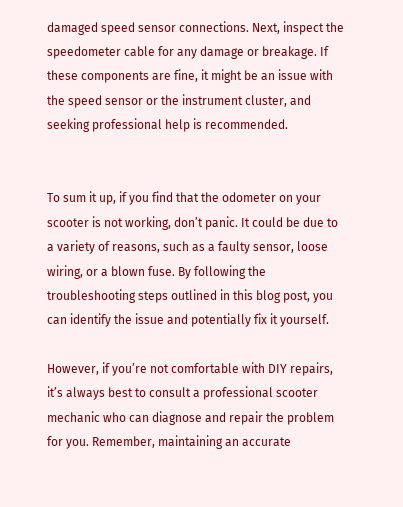damaged speed sensor connections. Next, inspect the speedometer cable for any damage or breakage. If these components are fine, it might be an issue with the speed sensor or the instrument cluster, and seeking professional help is recommended.


To sum it up, if you find that the odometer on your scooter is not working, don’t panic. It could be due to a variety of reasons, such as a faulty sensor, loose wiring, or a blown fuse. By following the troubleshooting steps outlined in this blog post, you can identify the issue and potentially fix it yourself.

However, if you’re not comfortable with DIY repairs, it’s always best to consult a professional scooter mechanic who can diagnose and repair the problem for you. Remember, maintaining an accurate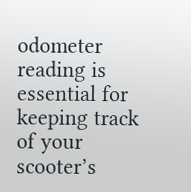odometer reading is essential for keeping track of your scooter’s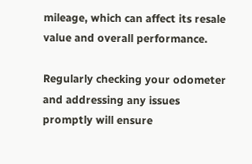mileage, which can affect its resale value and overall performance.

Regularly checking your odometer and addressing any issues promptly will ensure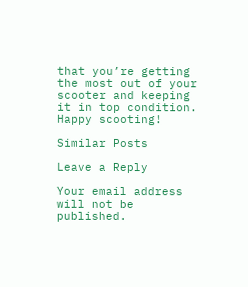that you’re getting the most out of your scooter and keeping it in top condition. Happy scooting!

Similar Posts

Leave a Reply

Your email address will not be published.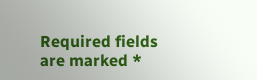Required fields are marked *